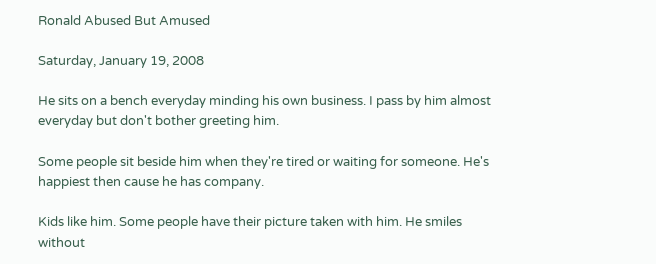Ronald Abused But Amused

Saturday, January 19, 2008

He sits on a bench everyday minding his own business. I pass by him almost everyday but don't bother greeting him.

Some people sit beside him when they're tired or waiting for someone. He's happiest then cause he has company.

Kids like him. Some people have their picture taken with him. He smiles without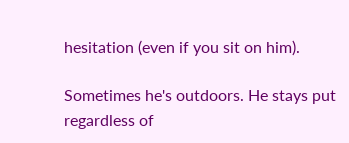hesitation (even if you sit on him).

Sometimes he's outdoors. He stays put regardless of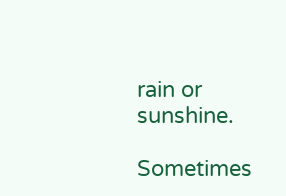rain or sunshine.

Sometimes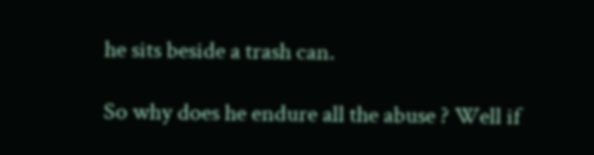he sits beside a trash can.

So why does he endure all the abuse ? Well if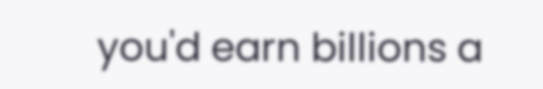you'd earn billions a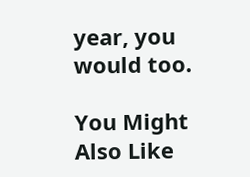year, you would too.

You Might Also Like